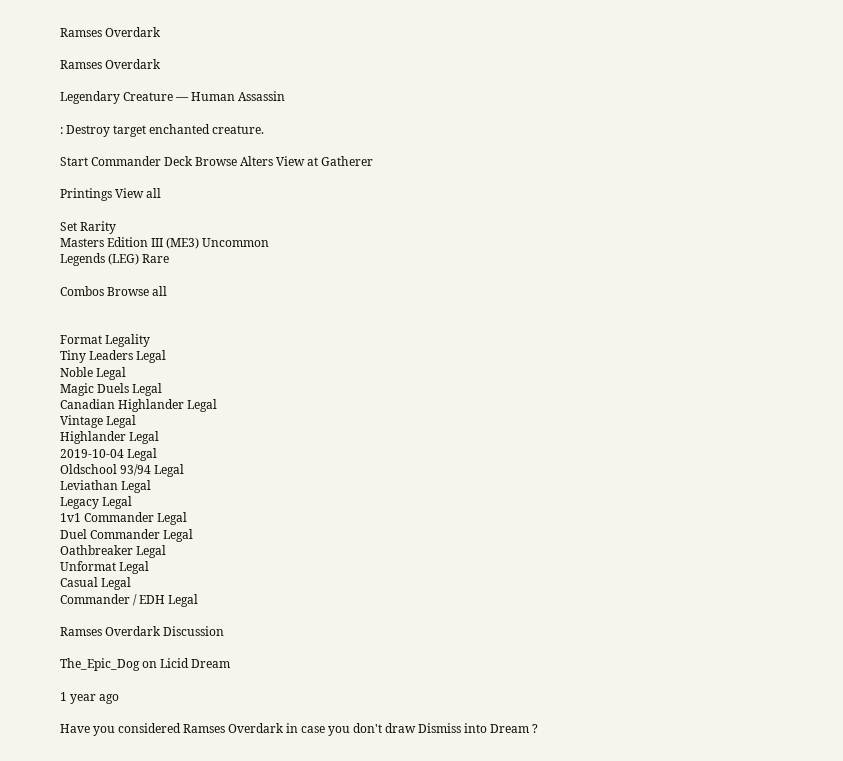Ramses Overdark

Ramses Overdark

Legendary Creature — Human Assassin

: Destroy target enchanted creature.

Start Commander Deck Browse Alters View at Gatherer

Printings View all

Set Rarity
Masters Edition III (ME3) Uncommon
Legends (LEG) Rare

Combos Browse all


Format Legality
Tiny Leaders Legal
Noble Legal
Magic Duels Legal
Canadian Highlander Legal
Vintage Legal
Highlander Legal
2019-10-04 Legal
Oldschool 93/94 Legal
Leviathan Legal
Legacy Legal
1v1 Commander Legal
Duel Commander Legal
Oathbreaker Legal
Unformat Legal
Casual Legal
Commander / EDH Legal

Ramses Overdark Discussion

The_Epic_Dog on Licid Dream

1 year ago

Have you considered Ramses Overdark in case you don't draw Dismiss into Dream ?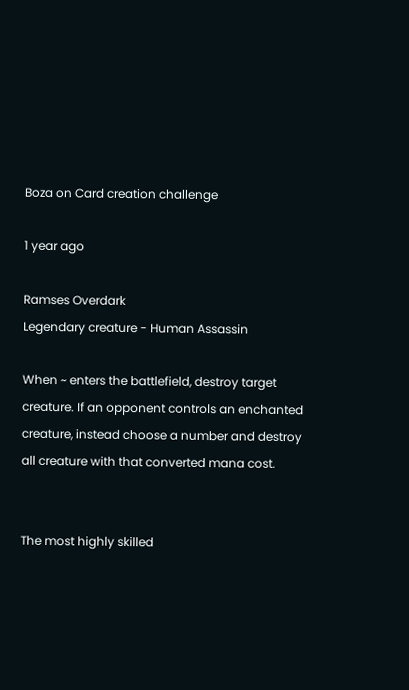Boza on Card creation challenge

1 year ago

Ramses Overdark
Legendary creature - Human Assassin

When ~ enters the battlefield, destroy target creature. If an opponent controls an enchanted creature, instead choose a number and destroy all creature with that converted mana cost.


The most highly skilled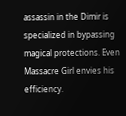assassin in the Dimir is specialized in bypassing magical protections. Even Massacre Girl envies his efficiency.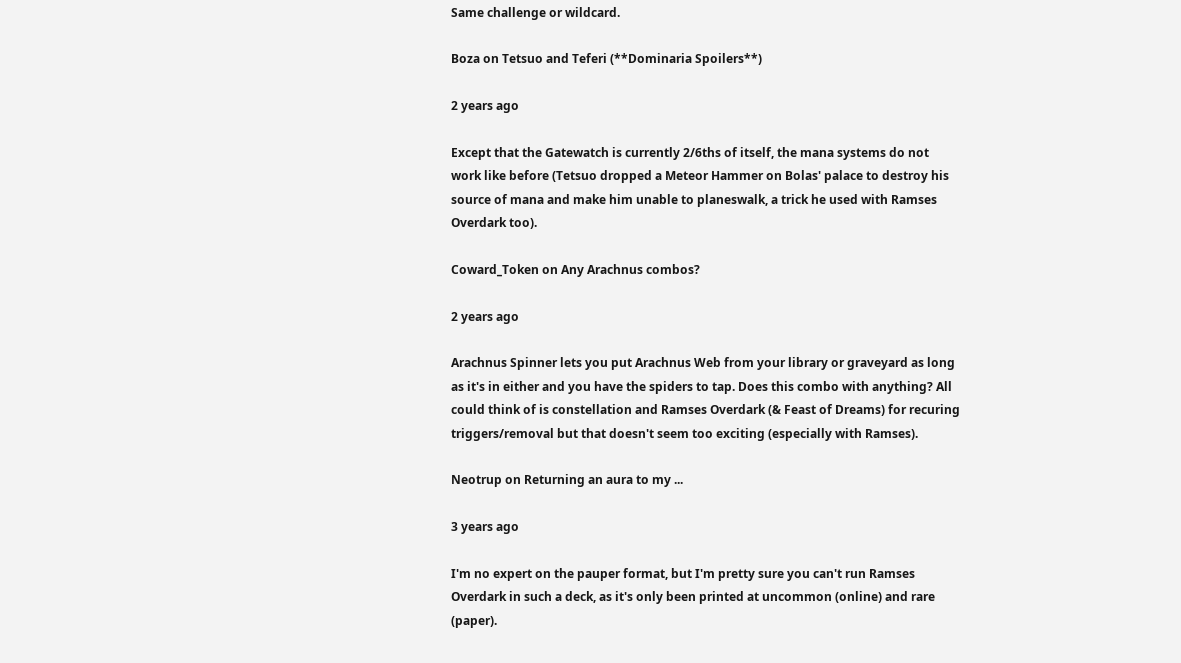Same challenge or wildcard.

Boza on Tetsuo and Teferi (**Dominaria Spoilers**)

2 years ago

Except that the Gatewatch is currently 2/6ths of itself, the mana systems do not work like before (Tetsuo dropped a Meteor Hammer on Bolas' palace to destroy his source of mana and make him unable to planeswalk, a trick he used with Ramses Overdark too).

Coward_Token on Any Arachnus combos?

2 years ago

Arachnus Spinner lets you put Arachnus Web from your library or graveyard as long as it's in either and you have the spiders to tap. Does this combo with anything? All could think of is constellation and Ramses Overdark (& Feast of Dreams) for recuring triggers/removal but that doesn't seem too exciting (especially with Ramses).

Neotrup on Returning an aura to my ...

3 years ago

I'm no expert on the pauper format, but I'm pretty sure you can't run Ramses Overdark in such a deck, as it's only been printed at uncommon (online) and rare (paper).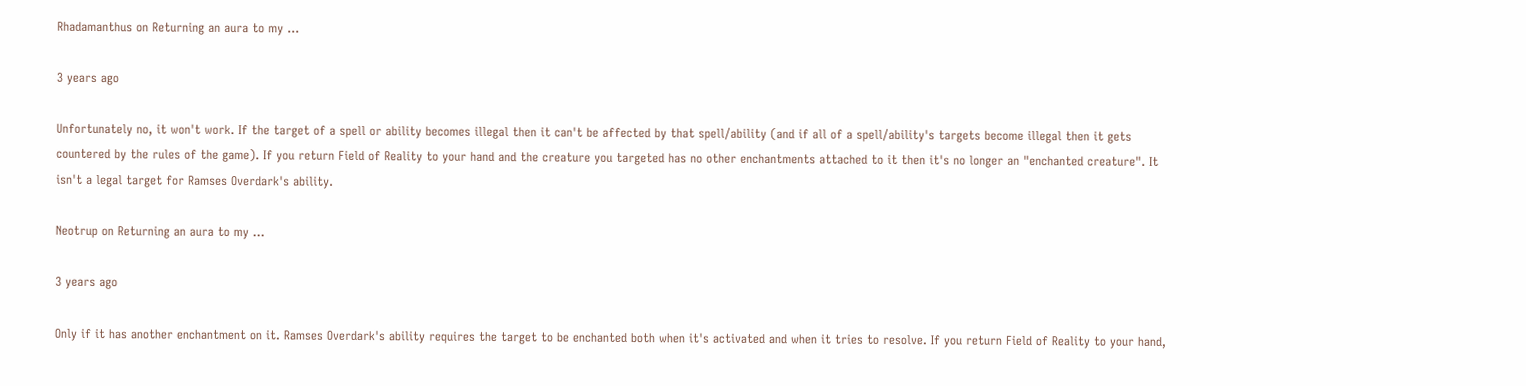Rhadamanthus on Returning an aura to my ...

3 years ago

Unfortunately no, it won't work. If the target of a spell or ability becomes illegal then it can't be affected by that spell/ability (and if all of a spell/ability's targets become illegal then it gets countered by the rules of the game). If you return Field of Reality to your hand and the creature you targeted has no other enchantments attached to it then it's no longer an "enchanted creature". It isn't a legal target for Ramses Overdark's ability.

Neotrup on Returning an aura to my ...

3 years ago

Only if it has another enchantment on it. Ramses Overdark's ability requires the target to be enchanted both when it's activated and when it tries to resolve. If you return Field of Reality to your hand,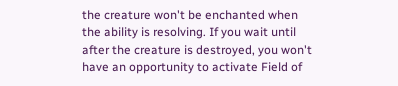the creature won't be enchanted when the ability is resolving. If you wait until after the creature is destroyed, you won't have an opportunity to activate Field of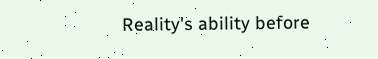Reality's ability before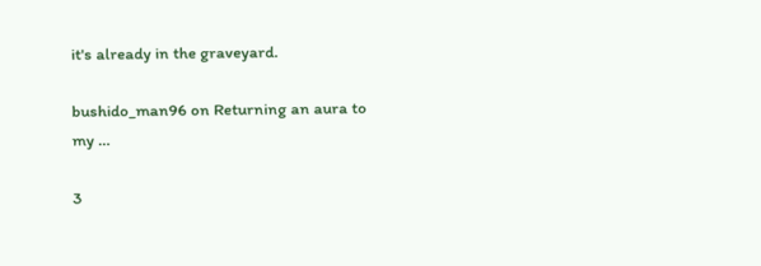it's already in the graveyard.

bushido_man96 on Returning an aura to my ...

3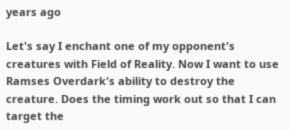years ago

Let's say I enchant one of my opponent's creatures with Field of Reality. Now I want to use Ramses Overdark's ability to destroy the creature. Does the timing work out so that I can target the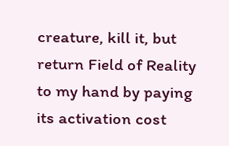creature, kill it, but return Field of Reality to my hand by paying its activation cost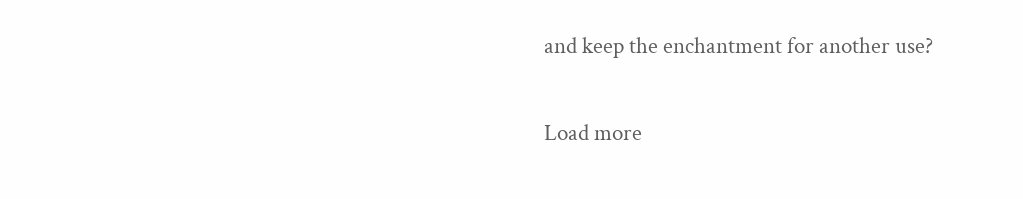and keep the enchantment for another use?

Load more